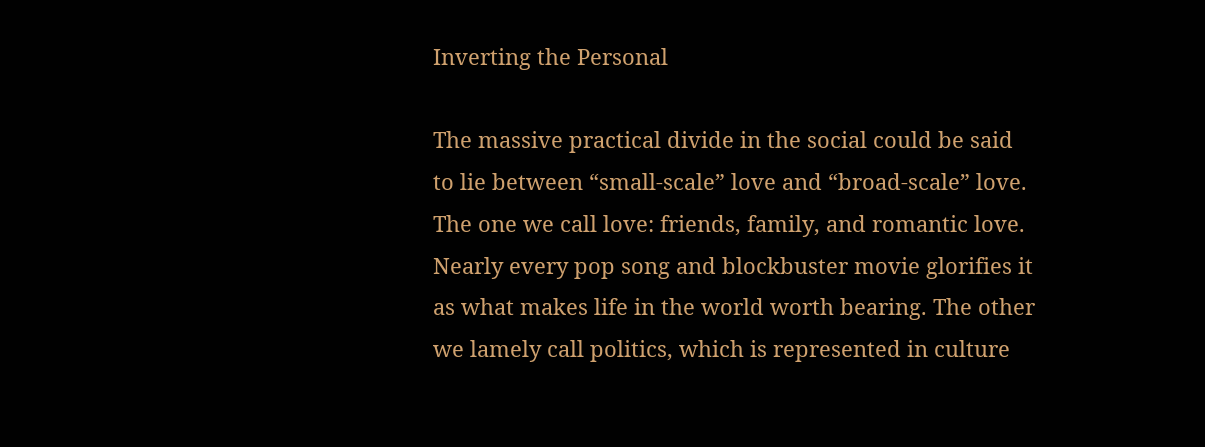Inverting the Personal

The massive practical divide in the social could be said to lie between “small-scale” love and “broad-scale” love. The one we call love: friends, family, and romantic love. Nearly every pop song and blockbuster movie glorifies it as what makes life in the world worth bearing. The other we lamely call politics, which is represented in culture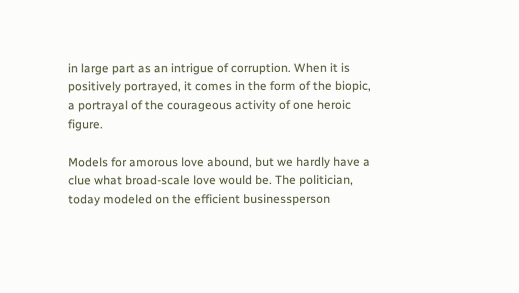in large part as an intrigue of corruption. When it is positively portrayed, it comes in the form of the biopic, a portrayal of the courageous activity of one heroic figure.

Models for amorous love abound, but we hardly have a clue what broad-scale love would be. The politician, today modeled on the efficient businessperson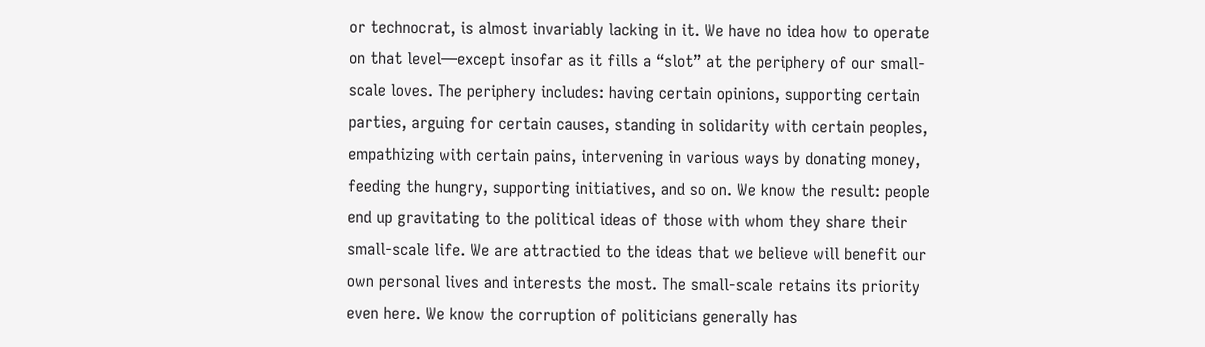or technocrat, is almost invariably lacking in it. We have no idea how to operate on that level―except insofar as it fills a “slot” at the periphery of our small-scale loves. The periphery includes: having certain opinions, supporting certain parties, arguing for certain causes, standing in solidarity with certain peoples, empathizing with certain pains, intervening in various ways by donating money, feeding the hungry, supporting initiatives, and so on. We know the result: people end up gravitating to the political ideas of those with whom they share their small-scale life. We are attractied to the ideas that we believe will benefit our own personal lives and interests the most. The small-scale retains its priority even here. We know the corruption of politicians generally has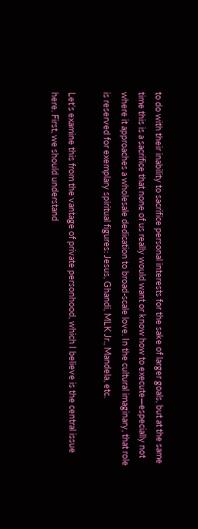to do with their inability to sacrifice personal interests for the sake of larger goals, but at the same time this is a sacrifice that none of us really would want or know how to execute―especially not where it approaches a wholesale dedication to broad-scale love. In the cultural imaginary, that role is reserved for exemplary spiritual figures: Jesus, Ghandi, MLK Jr., Mandela, etc.

Let’s examine this from the vantage of private personhood, which I believe is the central issue here. First, we should understand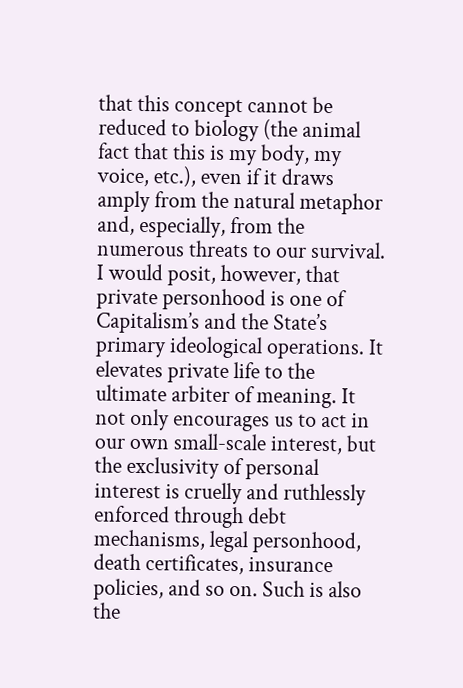that this concept cannot be reduced to biology (the animal fact that this is my body, my voice, etc.), even if it draws amply from the natural metaphor and, especially, from the numerous threats to our survival. I would posit, however, that private personhood is one of Capitalism’s and the State’s primary ideological operations. It elevates private life to the ultimate arbiter of meaning. It not only encourages us to act in our own small-scale interest, but the exclusivity of personal interest is cruelly and ruthlessly enforced through debt mechanisms, legal personhood, death certificates, insurance policies, and so on. Such is also the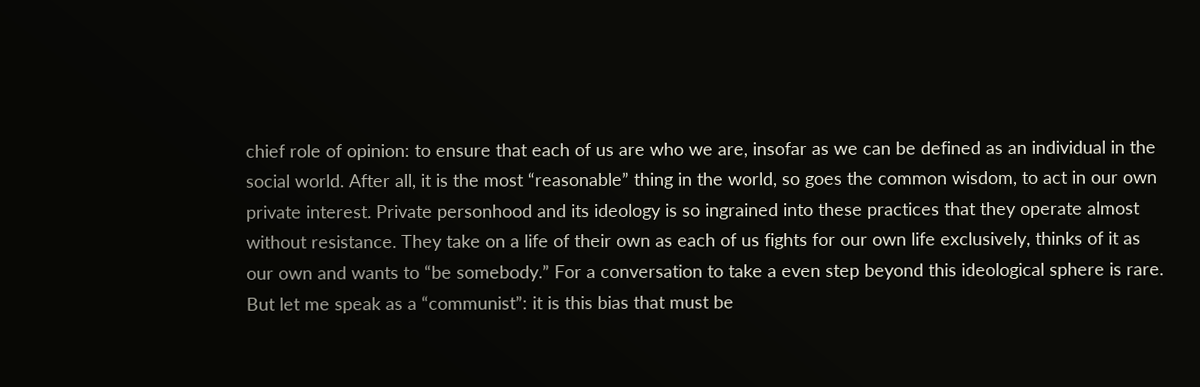chief role of opinion: to ensure that each of us are who we are, insofar as we can be defined as an individual in the social world. After all, it is the most “reasonable” thing in the world, so goes the common wisdom, to act in our own private interest. Private personhood and its ideology is so ingrained into these practices that they operate almost without resistance. They take on a life of their own as each of us fights for our own life exclusively, thinks of it as our own and wants to “be somebody.” For a conversation to take a even step beyond this ideological sphere is rare. But let me speak as a “communist”: it is this bias that must be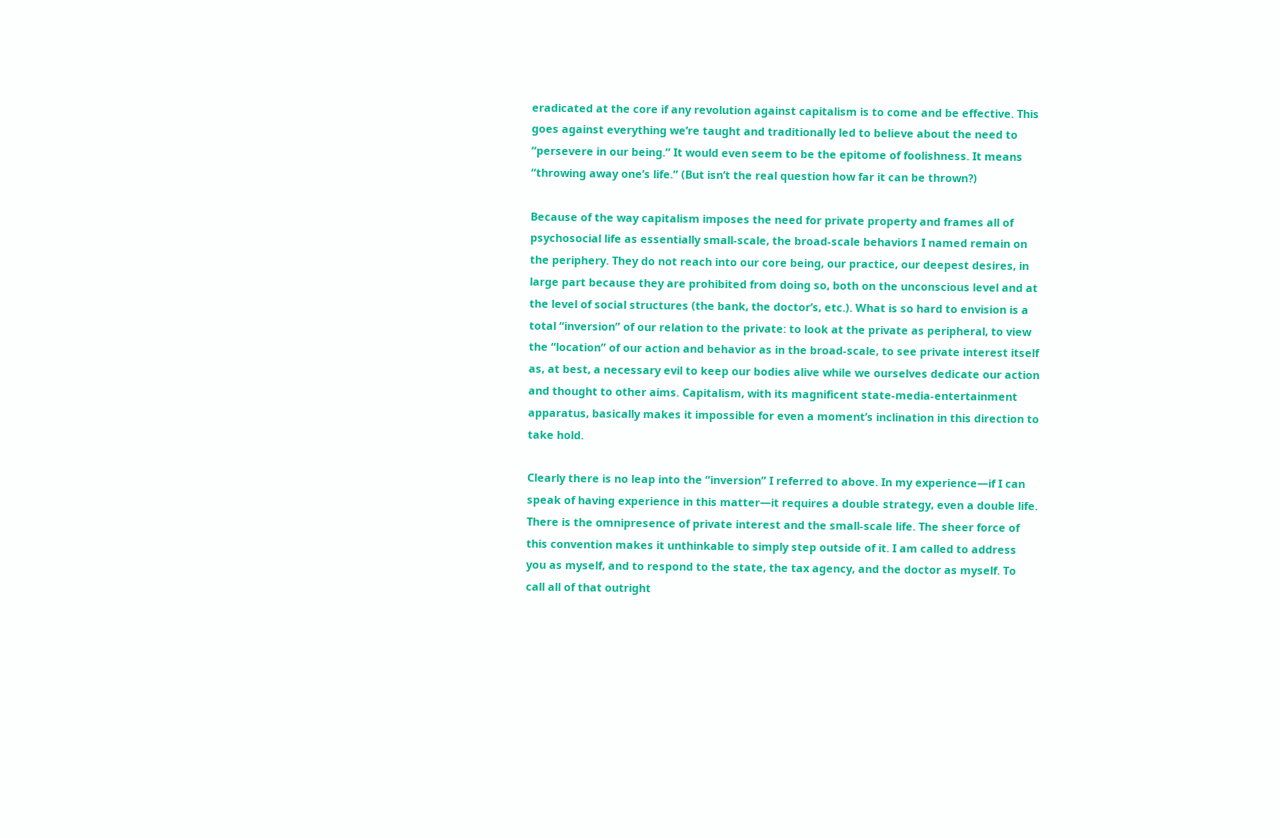eradicated at the core if any revolution against capitalism is to come and be effective. This goes against everything we’re taught and traditionally led to believe about the need to “persevere in our being.” It would even seem to be the epitome of foolishness. It means “throwing away one’s life.” (But isn’t the real question how far it can be thrown?)

Because of the way capitalism imposes the need for private property and frames all of psychosocial life as essentially small-scale, the broad-scale behaviors I named remain on the periphery. They do not reach into our core being, our practice, our deepest desires, in large part because they are prohibited from doing so, both on the unconscious level and at the level of social structures (the bank, the doctor’s, etc.). What is so hard to envision is a total “inversion” of our relation to the private: to look at the private as peripheral, to view the “location” of our action and behavior as in the broad-scale, to see private interest itself as, at best, a necessary evil to keep our bodies alive while we ourselves dedicate our action and thought to other aims. Capitalism, with its magnificent state-media-entertainment apparatus, basically makes it impossible for even a moment’s inclination in this direction to take hold.

Clearly there is no leap into the “inversion” I referred to above. In my experience―if I can speak of having experience in this matter―it requires a double strategy, even a double life. There is the omnipresence of private interest and the small-scale life. The sheer force of this convention makes it unthinkable to simply step outside of it. I am called to address you as myself, and to respond to the state, the tax agency, and the doctor as myself. To call all of that outright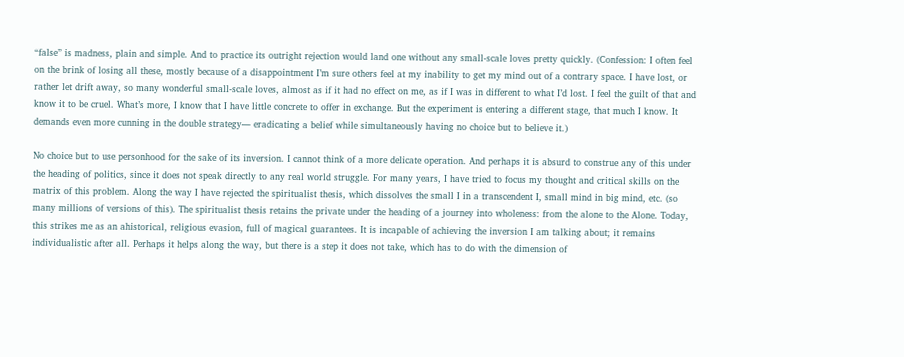“false” is madness, plain and simple. And to practice its outright rejection would land one without any small-scale loves pretty quickly. (Confession: I often feel on the brink of losing all these, mostly because of a disappointment I’m sure others feel at my inability to get my mind out of a contrary space. I have lost, or rather let drift away, so many wonderful small-scale loves, almost as if it had no effect on me, as if I was in different to what I’d lost. I feel the guilt of that and know it to be cruel. What’s more, I know that I have little concrete to offer in exchange. But the experiment is entering a different stage, that much I know. It demands even more cunning in the double strategy― eradicating a belief while simultaneously having no choice but to believe it.)

No choice but to use personhood for the sake of its inversion. I cannot think of a more delicate operation. And perhaps it is absurd to construe any of this under the heading of politics, since it does not speak directly to any real world struggle. For many years, I have tried to focus my thought and critical skills on the matrix of this problem. Along the way I have rejected the spiritualist thesis, which dissolves the small I in a transcendent I, small mind in big mind, etc. (so many millions of versions of this). The spiritualist thesis retains the private under the heading of a journey into wholeness: from the alone to the Alone. Today, this strikes me as an ahistorical, religious evasion, full of magical guarantees. It is incapable of achieving the inversion I am talking about; it remains individualistic after all. Perhaps it helps along the way, but there is a step it does not take, which has to do with the dimension of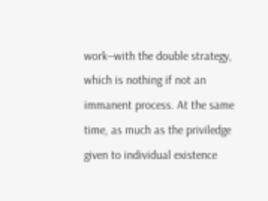work―with the double strategy, which is nothing if not an immanent process. At the same time, as much as the priviledge given to individual existence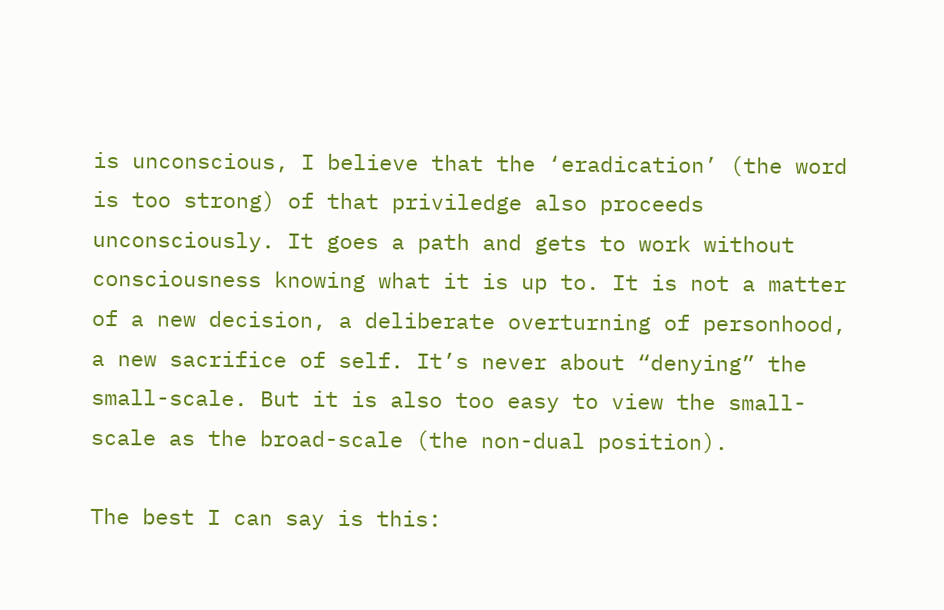is unconscious, I believe that the ‘eradication’ (the word is too strong) of that priviledge also proceeds unconsciously. It goes a path and gets to work without consciousness knowing what it is up to. It is not a matter of a new decision, a deliberate overturning of personhood, a new sacrifice of self. It’s never about “denying” the small-scale. But it is also too easy to view the small-scale as the broad-scale (the non-dual position).

The best I can say is this: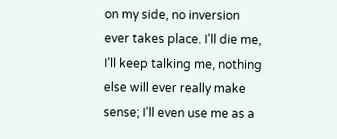on my side, no inversion ever takes place. I’ll die me, I’ll keep talking me, nothing else will ever really make sense; I’ll even use me as a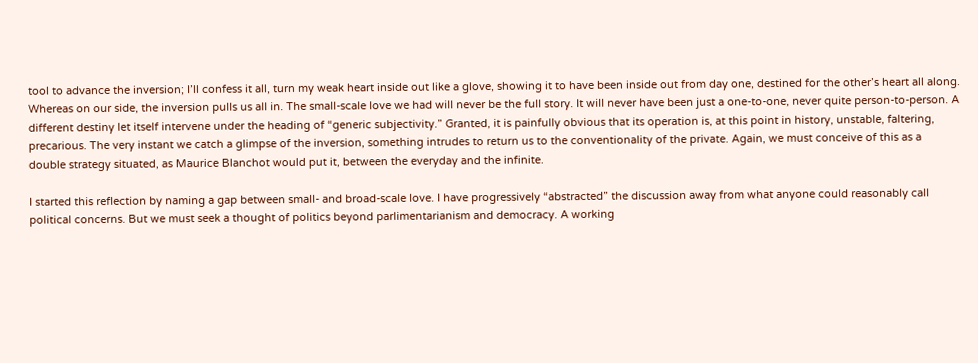tool to advance the inversion; I’ll confess it all, turn my weak heart inside out like a glove, showing it to have been inside out from day one, destined for the other’s heart all along. Whereas on our side, the inversion pulls us all in. The small-scale love we had will never be the full story. It will never have been just a one-to-one, never quite person-to-person. A different destiny let itself intervene under the heading of “generic subjectivity.” Granted, it is painfully obvious that its operation is, at this point in history, unstable, faltering, precarious. The very instant we catch a glimpse of the inversion, something intrudes to return us to the conventionality of the private. Again, we must conceive of this as a double strategy situated, as Maurice Blanchot would put it, between the everyday and the infinite.

I started this reflection by naming a gap between small- and broad-scale love. I have progressively “abstracted” the discussion away from what anyone could reasonably call political concerns. But we must seek a thought of politics beyond parlimentarianism and democracy. A working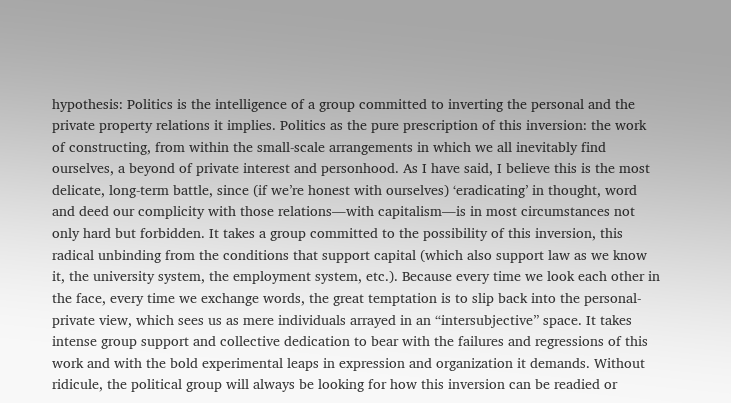hypothesis: Politics is the intelligence of a group committed to inverting the personal and the private property relations it implies. Politics as the pure prescription of this inversion: the work of constructing, from within the small-scale arrangements in which we all inevitably find ourselves, a beyond of private interest and personhood. As I have said, I believe this is the most delicate, long-term battle, since (if we’re honest with ourselves) ‘eradicating’ in thought, word and deed our complicity with those relations―with capitalism―is in most circumstances not only hard but forbidden. It takes a group committed to the possibility of this inversion, this radical unbinding from the conditions that support capital (which also support law as we know it, the university system, the employment system, etc.). Because every time we look each other in the face, every time we exchange words, the great temptation is to slip back into the personal-private view, which sees us as mere individuals arrayed in an “intersubjective” space. It takes intense group support and collective dedication to bear with the failures and regressions of this work and with the bold experimental leaps in expression and organization it demands. Without ridicule, the political group will always be looking for how this inversion can be readied or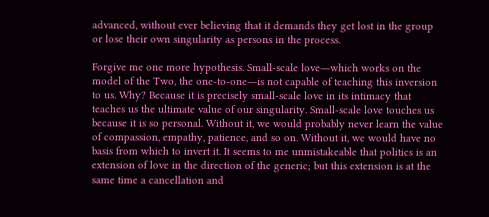advanced, without ever believing that it demands they get lost in the group or lose their own singularity as persons in the process.

Forgive me one more hypothesis. Small-scale love―which works on the model of the Two, the one-to-one―is not capable of teaching this inversion to us. Why? Because it is precisely small-scale love in its intimacy that teaches us the ultimate value of our singularity. Small-scale love touches us because it is so personal. Without it, we would probably never learn the value of compassion, empathy, patience, and so on. Without it, we would have no basis from which to invert it. It seems to me unmistakeable that politics is an extension of love in the direction of the generic; but this extension is at the same time a cancellation and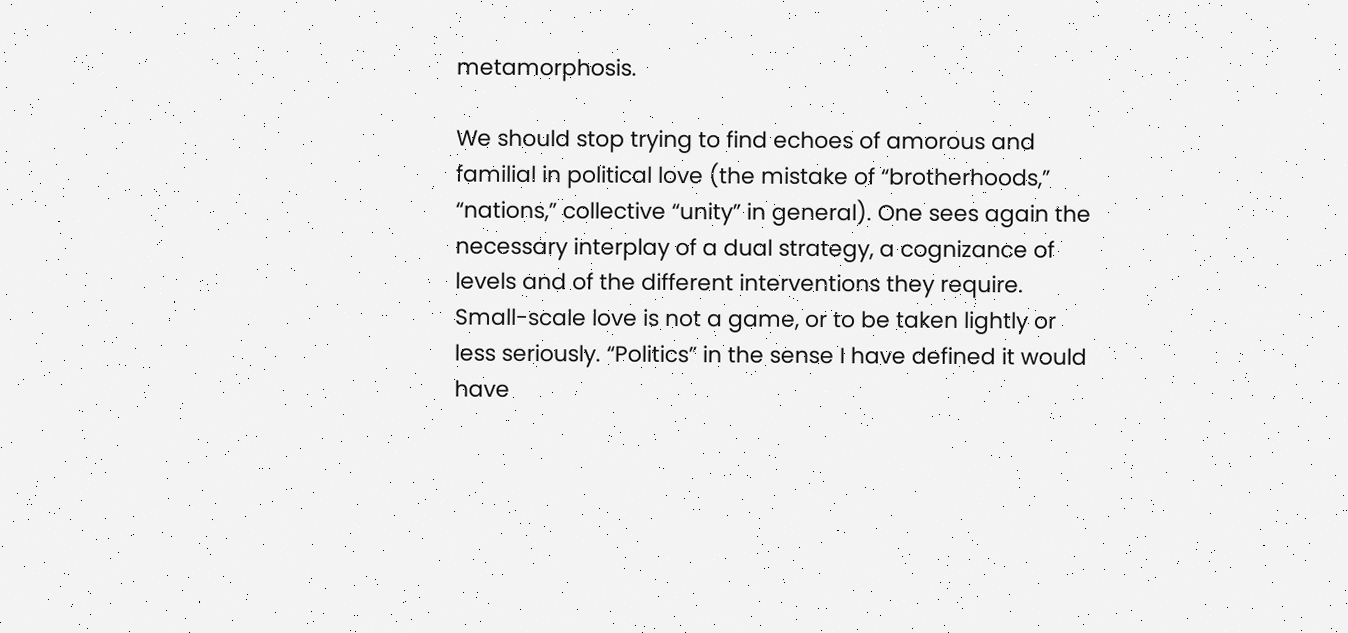metamorphosis.

We should stop trying to find echoes of amorous and familial in political love (the mistake of “brotherhoods,” “nations,” collective “unity” in general). One sees again the necessary interplay of a dual strategy, a cognizance of levels and of the different interventions they require. Small-scale love is not a game, or to be taken lightly or less seriously. “Politics” in the sense I have defined it would have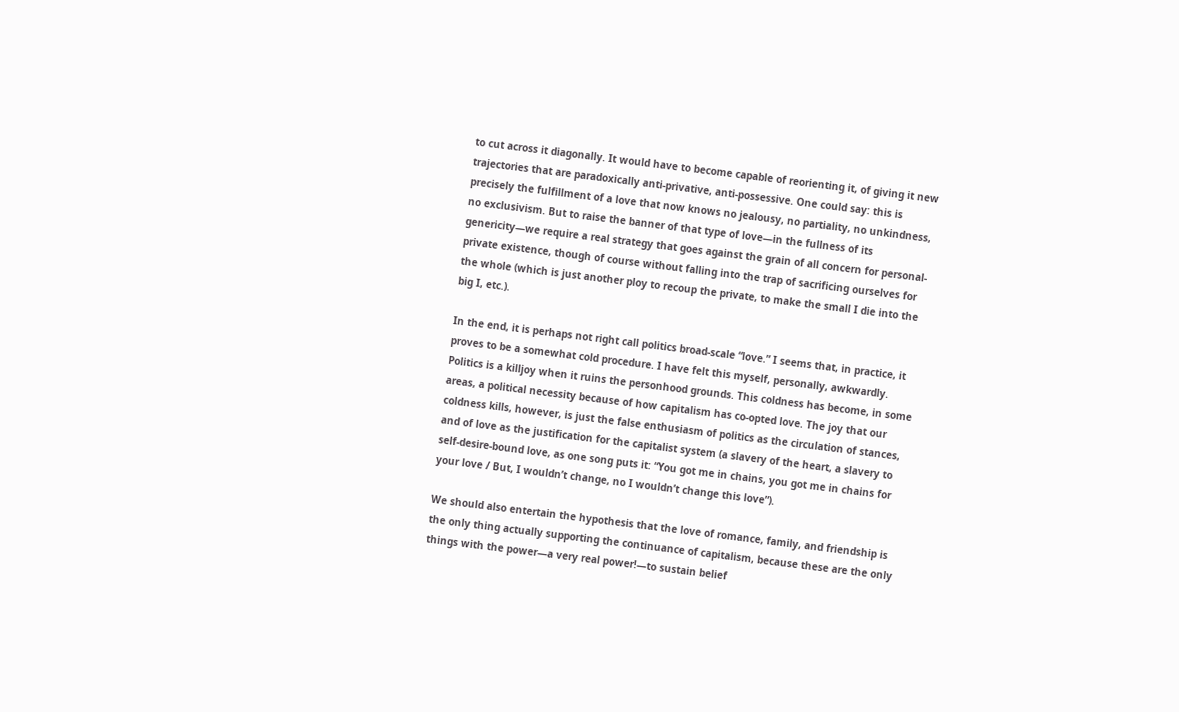to cut across it diagonally. It would have to become capable of reorienting it, of giving it new trajectories that are paradoxically anti-privative, anti-possessive. One could say: this is precisely the fulfillment of a love that now knows no jealousy, no partiality, no unkindness, no exclusivism. But to raise the banner of that type of love―in the fullness of its genericity―we require a real strategy that goes against the grain of all concern for personal-private existence, though of course without falling into the trap of sacrificing ourselves for the whole (which is just another ploy to recoup the private, to make the small I die into the big I, etc.).

In the end, it is perhaps not right call politics broad-scale “love.” I seems that, in practice, it proves to be a somewhat cold procedure. I have felt this myself, personally, awkwardly. Politics is a killjoy when it ruins the personhood grounds. This coldness has become, in some areas, a political necessity because of how capitalism has co-opted love. The joy that our coldness kills, however, is just the false enthusiasm of politics as the circulation of stances, and of love as the justification for the capitalist system (a slavery of the heart, a slavery to self-desire-bound love, as one song puts it: “You got me in chains, you got me in chains for your love / But, I wouldn’t change, no I wouldn’t change this love”).

We should also entertain the hypothesis that the love of romance, family, and friendship is the only thing actually supporting the continuance of capitalism, because these are the only things with the power―a very real power!―to sustain belief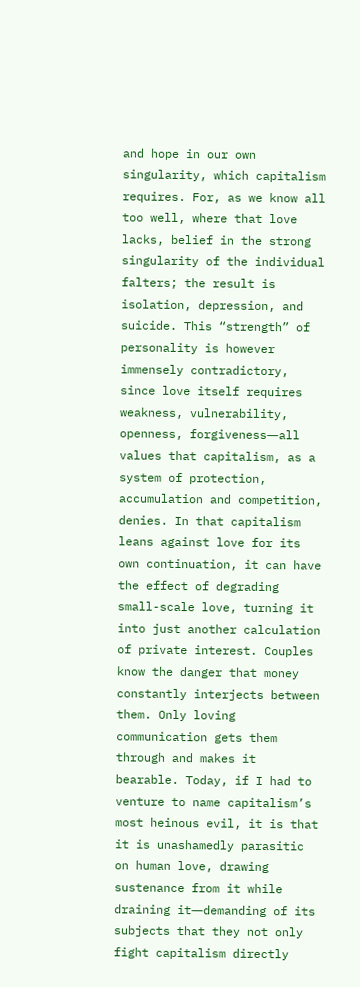and hope in our own singularity, which capitalism requires. For, as we know all too well, where that love lacks, belief in the strong singularity of the individual falters; the result is isolation, depression, and suicide. This “strength” of personality is however immensely contradictory, since love itself requires weakness, vulnerability, openness, forgiveness―all values that capitalism, as a system of protection, accumulation and competition, denies. In that capitalism leans against love for its own continuation, it can have the effect of degrading small-scale love, turning it into just another calculation of private interest. Couples know the danger that money constantly interjects between them. Only loving communication gets them through and makes it bearable. Today, if I had to venture to name capitalism’s most heinous evil, it is that it is unashamedly parasitic on human love, drawing sustenance from it while draining it―demanding of its subjects that they not only fight capitalism directly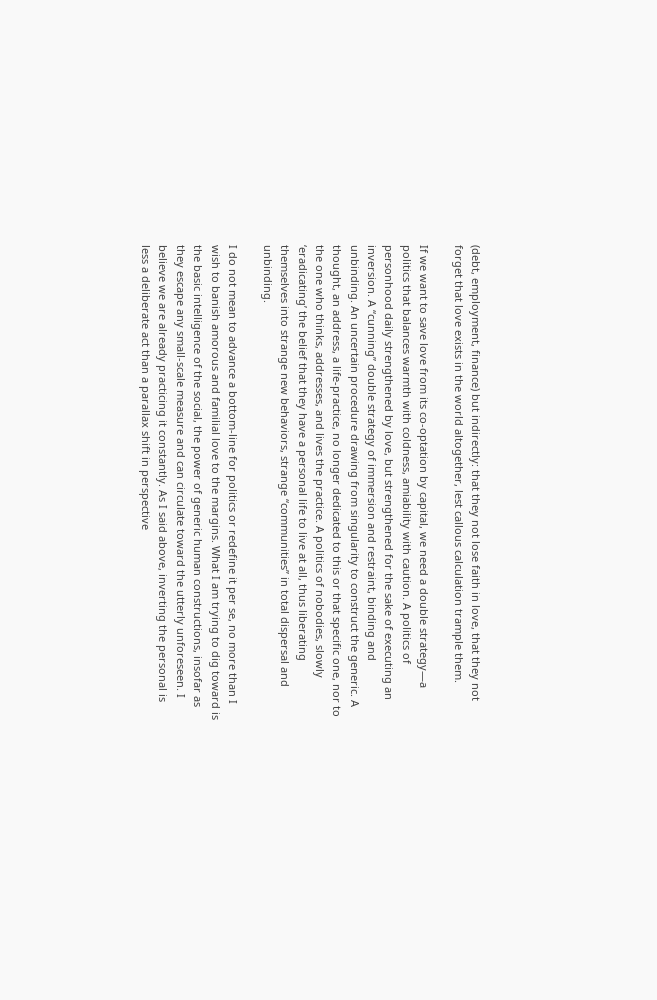(debt, employment, finance) but indirectly: that they not lose faith in love, that they not forget that love exists in the world altogether, lest callous calculation trample them.

If we want to save love from its co-optation by capital, we need a double strategy―a politics that balances warmth with coldness, amiability with caution. A politics of personhood daily strengthened by love, but strengthened for the sake of executing an inversion. A “cunning” double strategy of immersion and restraint, binding and unbinding. An uncertain procedure drawing from singularity to construct the generic. A thought, an address, a life-practice, no longer dedicated to this or that specific one, nor to the one who thinks, addresses, and lives the practice. A politics of nobodies, slowly ‘eradicating’ the belief that they have a personal life to live at all, thus liberating themselves into strange new behaviors, strange “communities” in total dispersal and unbinding.

I do not mean to advance a bottom-line for politics or redefine it per se, no more than I wish to banish amorous and familial love to the margins. What I am trying to dig toward is the basic intelligence of the social, the power of generic human constructions, insofar as they escape any small-scale measure and can circulate toward the utterly unforeseen. I believe we are already practicing it constantly. As I said above, inverting the personal is less a deliberate act than a parallax shift in perspective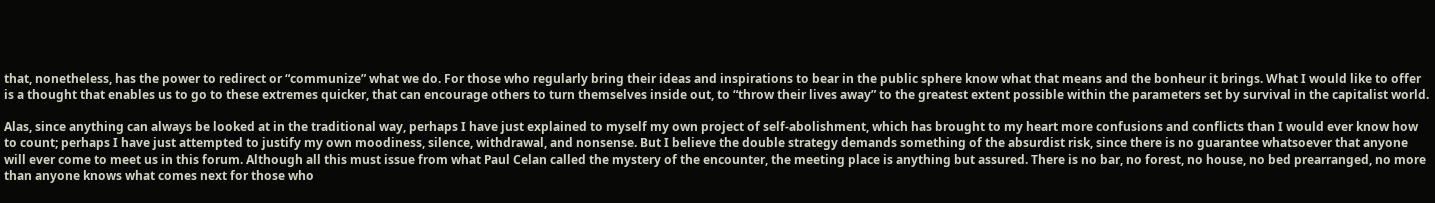that, nonetheless, has the power to redirect or “communize” what we do. For those who regularly bring their ideas and inspirations to bear in the public sphere know what that means and the bonheur it brings. What I would like to offer is a thought that enables us to go to these extremes quicker, that can encourage others to turn themselves inside out, to “throw their lives away” to the greatest extent possible within the parameters set by survival in the capitalist world.

Alas, since anything can always be looked at in the traditional way, perhaps I have just explained to myself my own project of self-abolishment, which has brought to my heart more confusions and conflicts than I would ever know how to count; perhaps I have just attempted to justify my own moodiness, silence, withdrawal, and nonsense. But I believe the double strategy demands something of the absurdist risk, since there is no guarantee whatsoever that anyone will ever come to meet us in this forum. Although all this must issue from what Paul Celan called the mystery of the encounter, the meeting place is anything but assured. There is no bar, no forest, no house, no bed prearranged, no more than anyone knows what comes next for those who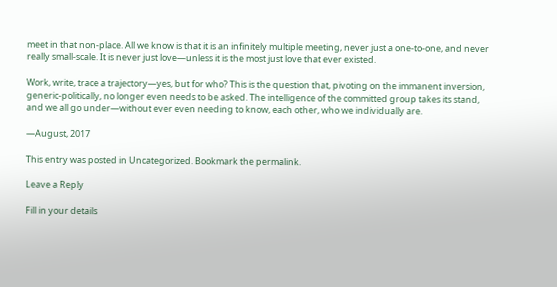meet in that non-place. All we know is that it is an infinitely multiple meeting, never just a one-to-one, and never really small-scale. It is never just love―unless it is the most just love that ever existed.

Work, write, trace a trajectory―yes, but for who? This is the question that, pivoting on the immanent inversion, generic-politically, no longer even needs to be asked. The intelligence of the committed group takes its stand, and we all go under―without ever even needing to know, each other, who we individually are.

―August, 2017

This entry was posted in Uncategorized. Bookmark the permalink.

Leave a Reply

Fill in your details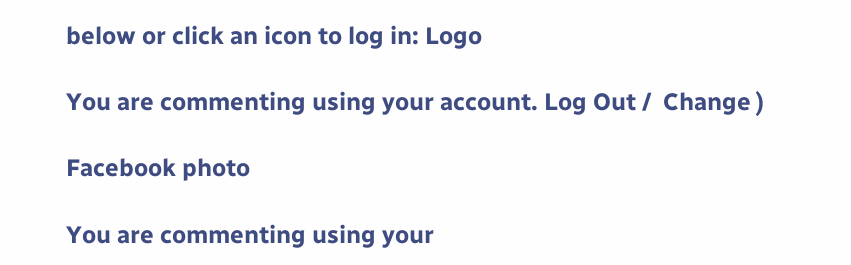below or click an icon to log in: Logo

You are commenting using your account. Log Out /  Change )

Facebook photo

You are commenting using your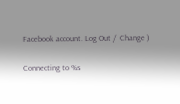Facebook account. Log Out /  Change )

Connecting to %s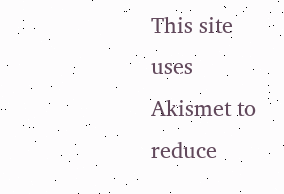This site uses Akismet to reduce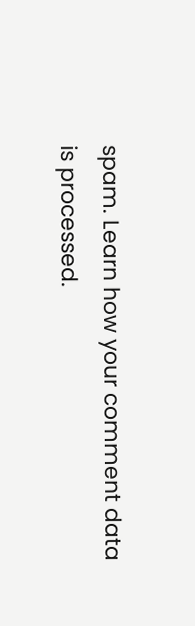spam. Learn how your comment data is processed.